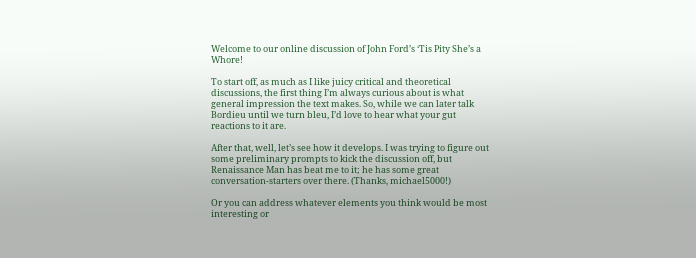Welcome to our online discussion of John Ford’s ‘Tis Pity She’s a Whore!

To start off, as much as I like juicy critical and theoretical discussions, the first thing I’m always curious about is what general impression the text makes. So, while we can later talk Bordieu until we turn bleu, I’d love to hear what your gut reactions to it are.

After that, well, let’s see how it develops. I was trying to figure out some preliminary prompts to kick the discussion off, but Renaissance Man has beat me to it; he has some great conversation-starters over there. (Thanks, michael5000!)

Or you can address whatever elements you think would be most interesting or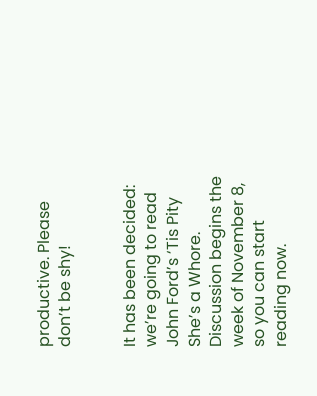productive. Please don’t be shy!


It has been decided: we’re going to read John Ford’s ‘Tis Pity She’s a Whore. Discussion begins the week of November 8, so you can start reading now.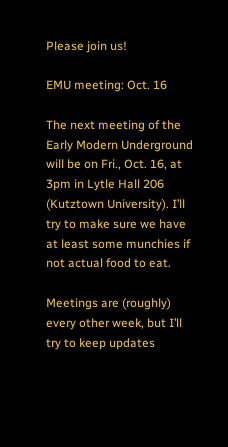Please join us!

EMU meeting: Oct. 16

The next meeting of the Early Modern Underground will be on Fri., Oct. 16, at 3pm in Lytle Hall 206 (Kutztown University). I’ll try to make sure we have at least some munchies if not actual food to eat.

Meetings are (roughly) every other week, but I’ll try to keep updates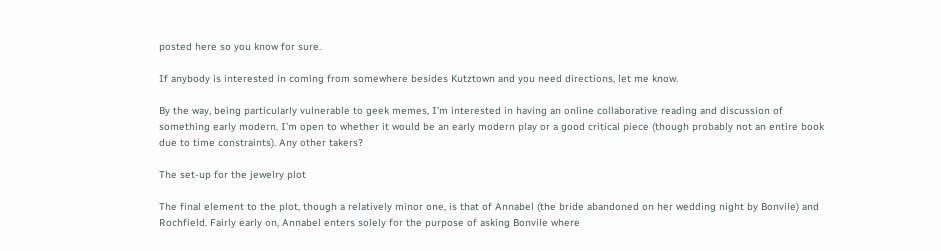posted here so you know for sure.

If anybody is interested in coming from somewhere besides Kutztown and you need directions, let me know.

By the way, being particularly vulnerable to geek memes, I’m interested in having an online collaborative reading and discussion of something early modern. I’m open to whether it would be an early modern play or a good critical piece (though probably not an entire book due to time constraints). Any other takers?

The set-up for the jewelry plot

The final element to the plot, though a relatively minor one, is that of Annabel (the bride abandoned on her wedding night by Bonvile) and Rochfield. Fairly early on, Annabel enters solely for the purpose of asking Bonvile where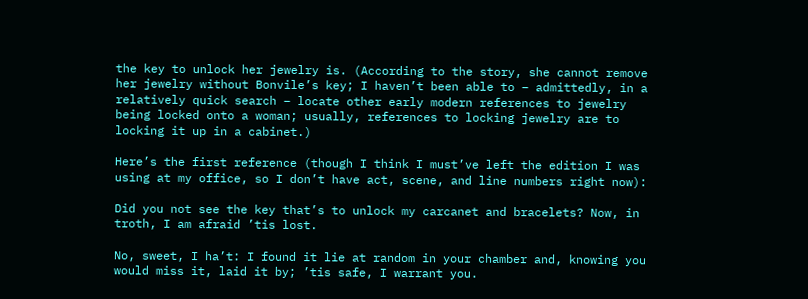the key to unlock her jewelry is. (According to the story, she cannot remove her jewelry without Bonvile’s key; I haven’t been able to – admittedly, in a relatively quick search – locate other early modern references to jewelry being locked onto a woman; usually, references to locking jewelry are to locking it up in a cabinet.)

Here’s the first reference (though I think I must’ve left the edition I was using at my office, so I don’t have act, scene, and line numbers right now):

Did you not see the key that’s to unlock my carcanet and bracelets? Now, in troth, I am afraid ’tis lost.

No, sweet, I ha’t: I found it lie at random in your chamber and, knowing you would miss it, laid it by; ’tis safe, I warrant you.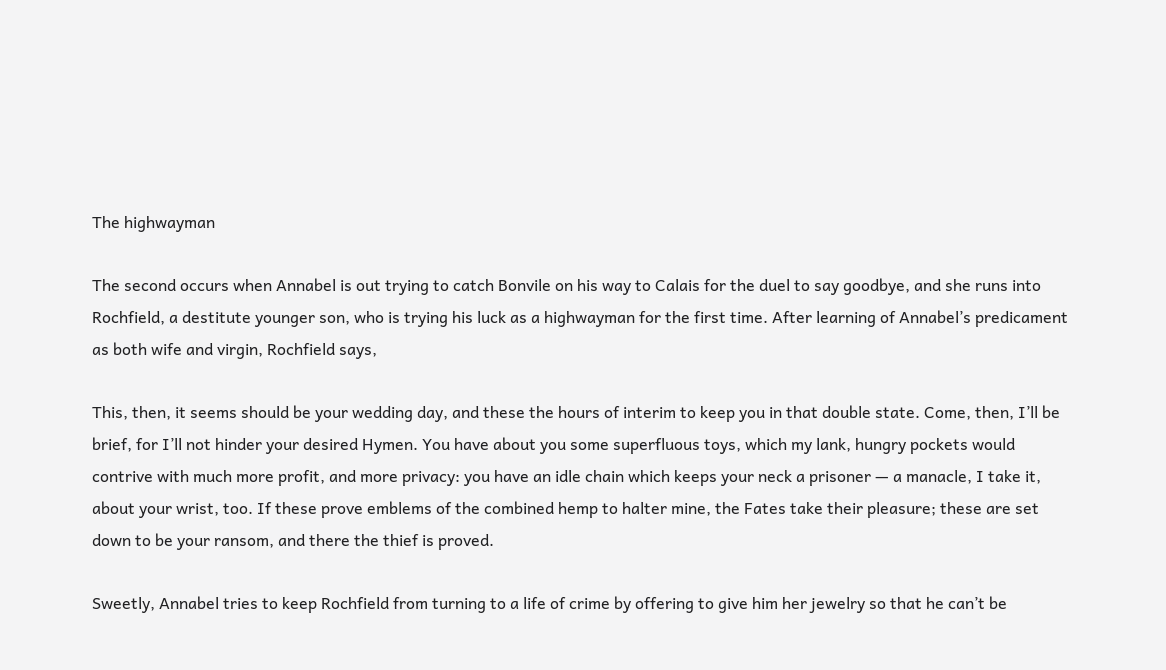The highwayman

The second occurs when Annabel is out trying to catch Bonvile on his way to Calais for the duel to say goodbye, and she runs into Rochfield, a destitute younger son, who is trying his luck as a highwayman for the first time. After learning of Annabel’s predicament as both wife and virgin, Rochfield says,

This, then, it seems should be your wedding day, and these the hours of interim to keep you in that double state. Come, then, I’ll be brief, for I’ll not hinder your desired Hymen. You have about you some superfluous toys, which my lank, hungry pockets would contrive with much more profit, and more privacy: you have an idle chain which keeps your neck a prisoner — a manacle, I take it, about your wrist, too. If these prove emblems of the combined hemp to halter mine, the Fates take their pleasure; these are set down to be your ransom, and there the thief is proved.

Sweetly, Annabel tries to keep Rochfield from turning to a life of crime by offering to give him her jewelry so that he can’t be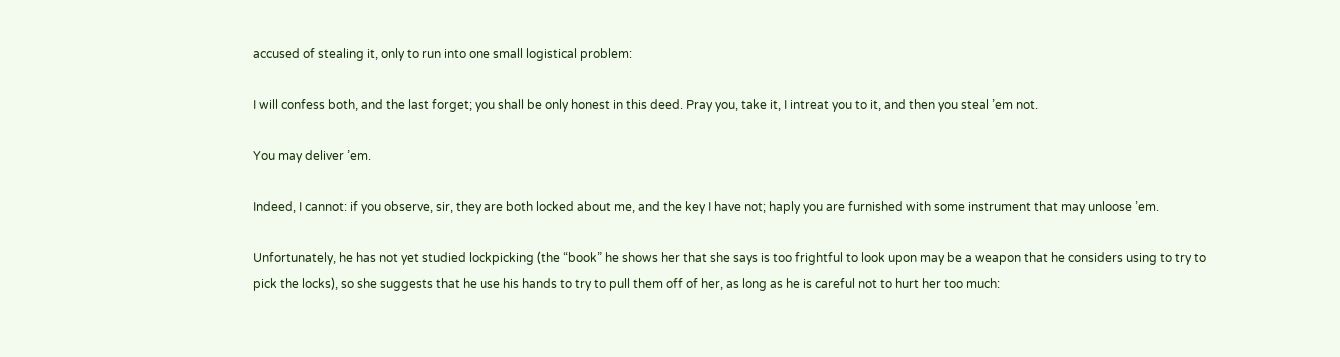accused of stealing it, only to run into one small logistical problem:

I will confess both, and the last forget; you shall be only honest in this deed. Pray you, take it, I intreat you to it, and then you steal ’em not.

You may deliver ’em.

Indeed, I cannot: if you observe, sir, they are both locked about me, and the key I have not; haply you are furnished with some instrument that may unloose ’em.

Unfortunately, he has not yet studied lockpicking (the “book” he shows her that she says is too frightful to look upon may be a weapon that he considers using to try to pick the locks), so she suggests that he use his hands to try to pull them off of her, as long as he is careful not to hurt her too much: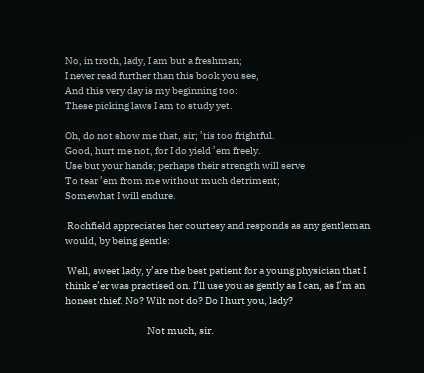No, in troth, lady, I am but a freshman;
I never read further than this book you see,
And this very day is my beginning too:
These picking laws I am to study yet.

Oh, do not show me that, sir; ’tis too frightful.
Good, hurt me not, for I do yield ’em freely.
Use but your hands; perhaps their strength will serve
To tear ’em from me without much detriment;
Somewhat I will endure.

 Rochfield appreciates her courtesy and responds as any gentleman would, by being gentle:

 Well, sweet lady, y’are the best patient for a young physician that I think e’er was practised on. I’ll use you as gently as I can, as I’m an honest thief. No? Wilt not do? Do I hurt you, lady?

                                         Not much, sir.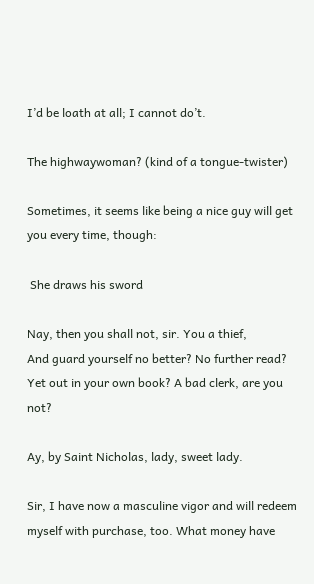I’d be loath at all; I cannot do’t.

The highwaywoman? (kind of a tongue-twister)

Sometimes, it seems like being a nice guy will get you every time, though:

 She draws his sword

Nay, then you shall not, sir. You a thief,
And guard yourself no better? No further read?
Yet out in your own book? A bad clerk, are you not?

Ay, by Saint Nicholas, lady, sweet lady.

Sir, I have now a masculine vigor and will redeem myself with purchase, too. What money have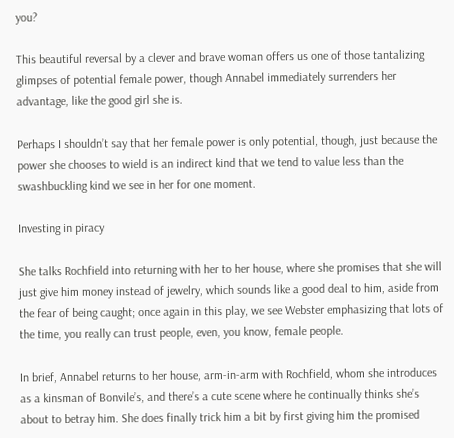you?

This beautiful reversal by a clever and brave woman offers us one of those tantalizing glimpses of potential female power, though Annabel immediately surrenders her advantage, like the good girl she is.

Perhaps I shouldn’t say that her female power is only potential, though, just because the power she chooses to wield is an indirect kind that we tend to value less than the swashbuckling kind we see in her for one moment.

Investing in piracy

She talks Rochfield into returning with her to her house, where she promises that she will just give him money instead of jewelry, which sounds like a good deal to him, aside from the fear of being caught; once again in this play, we see Webster emphasizing that lots of the time, you really can trust people, even, you know, female people.

In brief, Annabel returns to her house, arm-in-arm with Rochfield, whom she introduces as a kinsman of Bonvile’s, and there’s a cute scene where he continually thinks she’s about to betray him. She does finally trick him a bit by first giving him the promised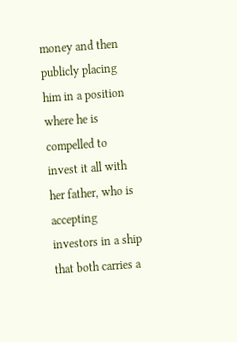money and then publicly placing him in a position where he is compelled to invest it all with her father, who is accepting investors in a ship that both carries a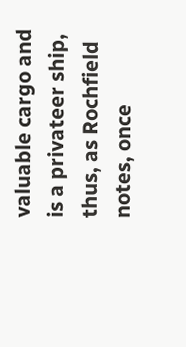valuable cargo and is a privateer ship, thus, as Rochfield notes, once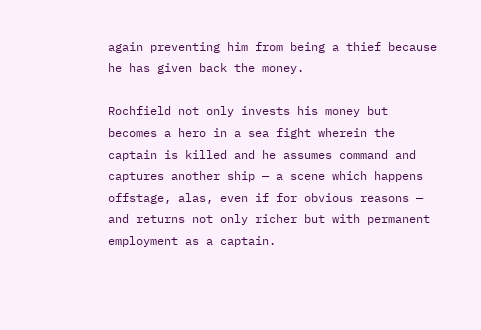again preventing him from being a thief because he has given back the money.

Rochfield not only invests his money but becomes a hero in a sea fight wherein the captain is killed and he assumes command and captures another ship — a scene which happens offstage, alas, even if for obvious reasons — and returns not only richer but with permanent employment as a captain.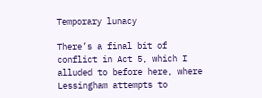Temporary lunacy

There’s a final bit of conflict in Act 5, which I alluded to before here, where Lessingham attempts to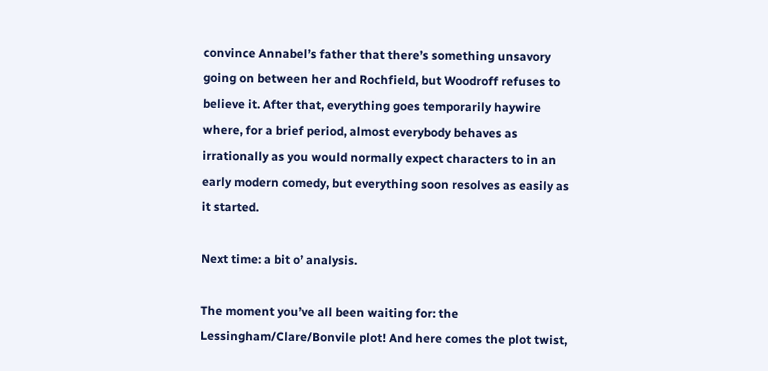convince Annabel’s father that there’s something unsavory going on between her and Rochfield, but Woodroff refuses to believe it. After that, everything goes temporarily haywire where, for a brief period, almost everybody behaves as irrationally as you would normally expect characters to in an early modern comedy, but everything soon resolves as easily as it started.

Next time: a bit o’ analysis.

The moment you’ve all been waiting for: the Lessingham/Clare/Bonvile plot! And here comes the plot twist,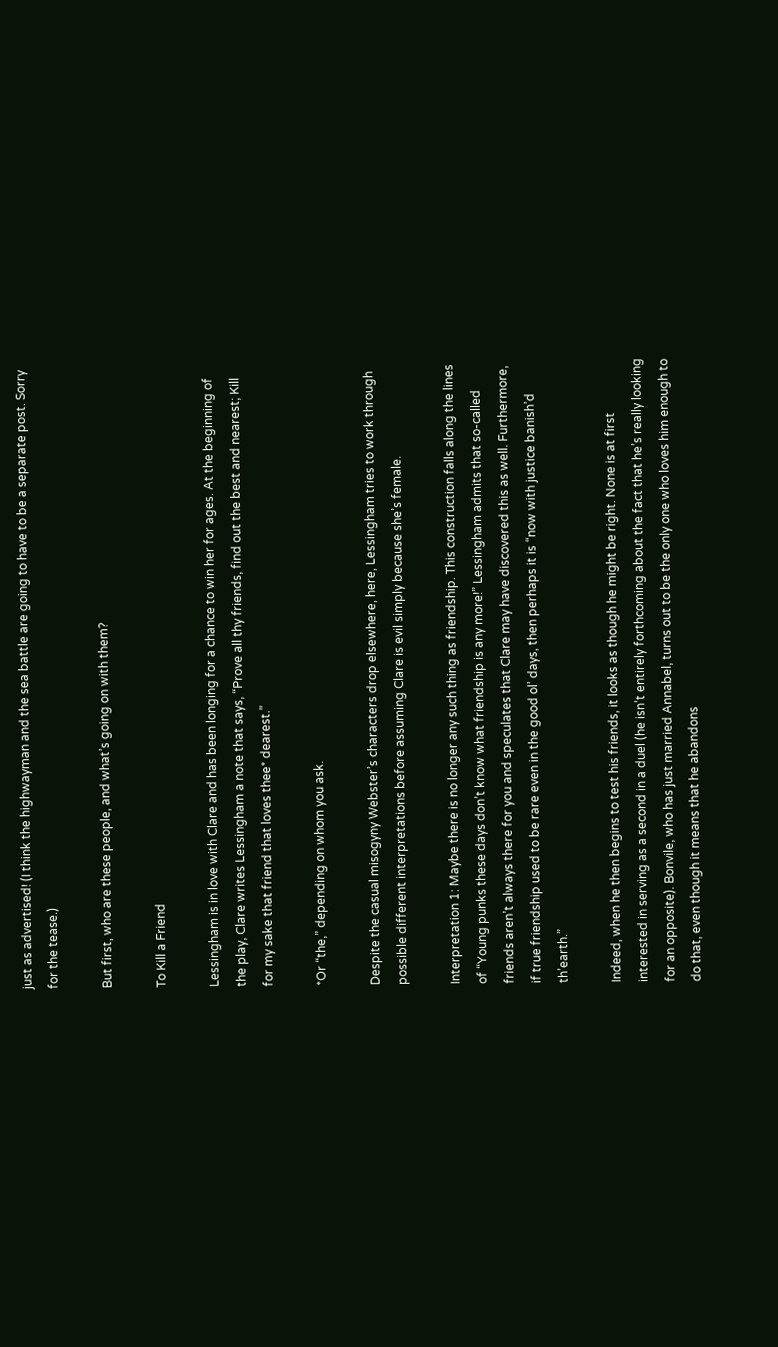just as advertised! (I think the highwayman and the sea battle are going to have to be a separate post. Sorry for the tease.)

But first, who are these people, and what’s going on with them?

To Kill a Friend

Lessingham is in love with Clare and has been longing for a chance to win her for ages. At the beginning of the play, Clare writes Lessingham a note that says, “Prove all thy friends, find out the best and nearest; Kill for my sake that friend that loves thee* dearest.”

*Or “the,” depending on whom you ask.

Despite the casual misogyny Webster’s characters drop elsewhere, here, Lessingham tries to work through possible different interpretations before assuming Clare is evil simply because she’s female.

Interpretation 1: Maybe there is no longer any such thing as friendship. This construction falls along the lines of “Young punks these days don’t know what friendship is any more!” Lessingham admits that so-called friends aren’t always there for you and speculates that Clare may have discovered this as well. Furthermore, if true friendship used to be rare even in the good ol’ days, then perhaps it is “now with justice banish’d th’earth.”

Indeed, when he then begins to test his friends, it looks as though he might be right. None is at first interested in serving as a second in a duel (he isn’t entirely forthcoming about the fact that he’s really looking for an opposite). Bonvile, who has just married Annabel, turns out to be the only one who loves him enough to do that, even though it means that he abandons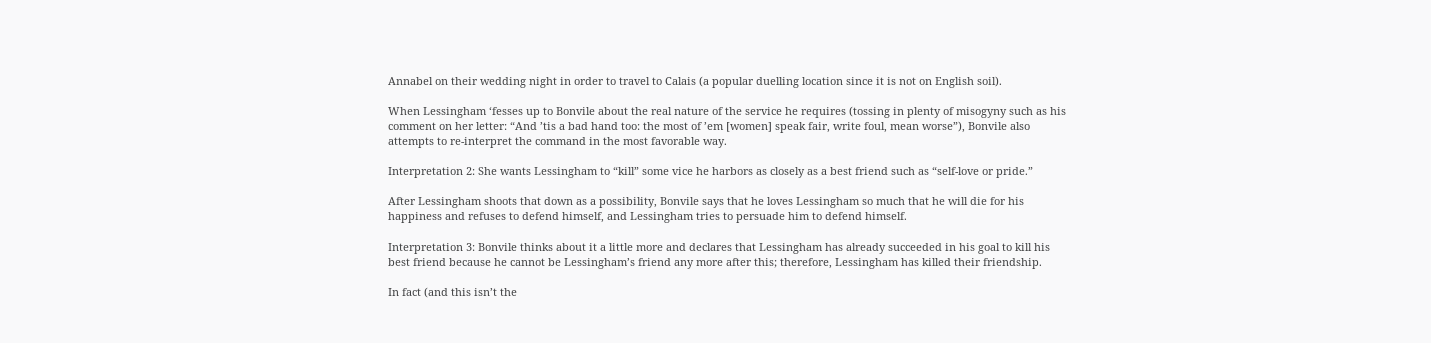Annabel on their wedding night in order to travel to Calais (a popular duelling location since it is not on English soil).

When Lessingham ‘fesses up to Bonvile about the real nature of the service he requires (tossing in plenty of misogyny such as his comment on her letter: “And ’tis a bad hand too: the most of ’em [women] speak fair, write foul, mean worse”), Bonvile also attempts to re-interpret the command in the most favorable way.

Interpretation 2: She wants Lessingham to “kill” some vice he harbors as closely as a best friend such as “self-love or pride.”

After Lessingham shoots that down as a possibility, Bonvile says that he loves Lessingham so much that he will die for his happiness and refuses to defend himself, and Lessingham tries to persuade him to defend himself.

Interpretation 3: Bonvile thinks about it a little more and declares that Lessingham has already succeeded in his goal to kill his best friend because he cannot be Lessingham’s friend any more after this; therefore, Lessingham has killed their friendship.

In fact (and this isn’t the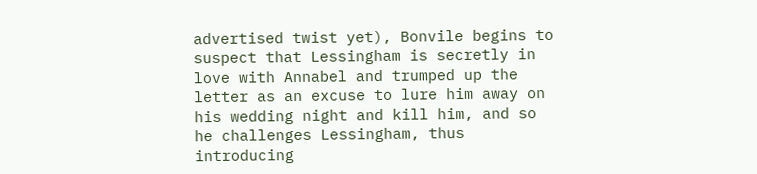advertised twist yet), Bonvile begins to suspect that Lessingham is secretly in love with Annabel and trumped up the letter as an excuse to lure him away on his wedding night and kill him, and so he challenges Lessingham, thus introducing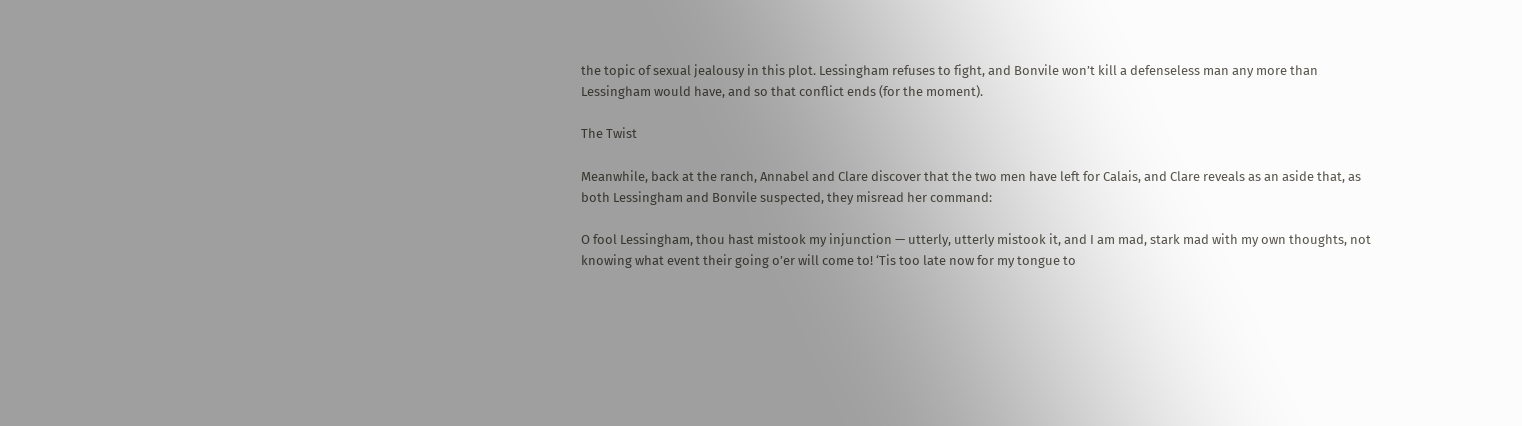the topic of sexual jealousy in this plot. Lessingham refuses to fight, and Bonvile won’t kill a defenseless man any more than Lessingham would have, and so that conflict ends (for the moment).

The Twist

Meanwhile, back at the ranch, Annabel and Clare discover that the two men have left for Calais, and Clare reveals as an aside that, as both Lessingham and Bonvile suspected, they misread her command:

O fool Lessingham, thou hast mistook my injunction — utterly, utterly mistook it, and I am mad, stark mad with my own thoughts, not knowing what event their going o’er will come to! ‘Tis too late now for my tongue to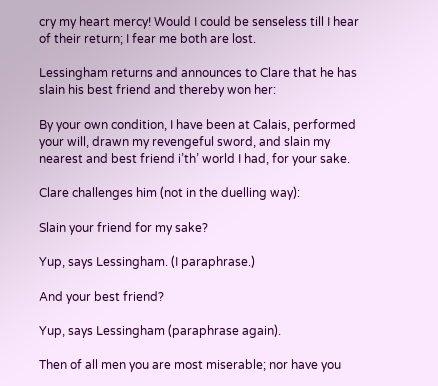cry my heart mercy! Would I could be senseless till I hear of their return; I fear me both are lost.

Lessingham returns and announces to Clare that he has slain his best friend and thereby won her:

By your own condition, I have been at Calais, performed your will, drawn my revengeful sword, and slain my nearest and best friend i’th’ world I had, for your sake.

Clare challenges him (not in the duelling way):

Slain your friend for my sake?

Yup, says Lessingham. (I paraphrase.)

And your best friend?

Yup, says Lessingham (paraphrase again).

Then of all men you are most miserable; nor have you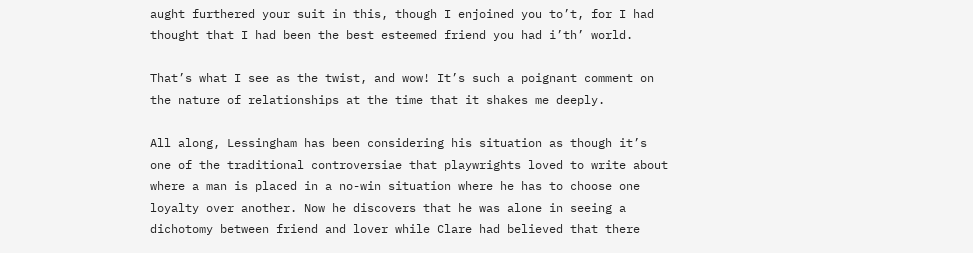aught furthered your suit in this, though I enjoined you to’t, for I had thought that I had been the best esteemed friend you had i’th’ world.

That’s what I see as the twist, and wow! It’s such a poignant comment on the nature of relationships at the time that it shakes me deeply.

All along, Lessingham has been considering his situation as though it’s one of the traditional controversiae that playwrights loved to write about where a man is placed in a no-win situation where he has to choose one loyalty over another. Now he discovers that he was alone in seeing a dichotomy between friend and lover while Clare had believed that there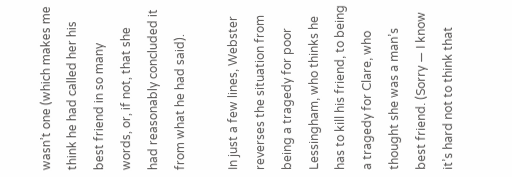wasn’t one (which makes me think he had called her his best friend in so many words, or, if not, that she had reasonably concluded it from what he had said).

In just a few lines, Webster reverses the situation from being a tragedy for poor Lessingham, who thinks he has to kill his friend, to being a tragedy for Clare, who thought she was a man’s best friend. (Sorry — I know it’s hard not to think that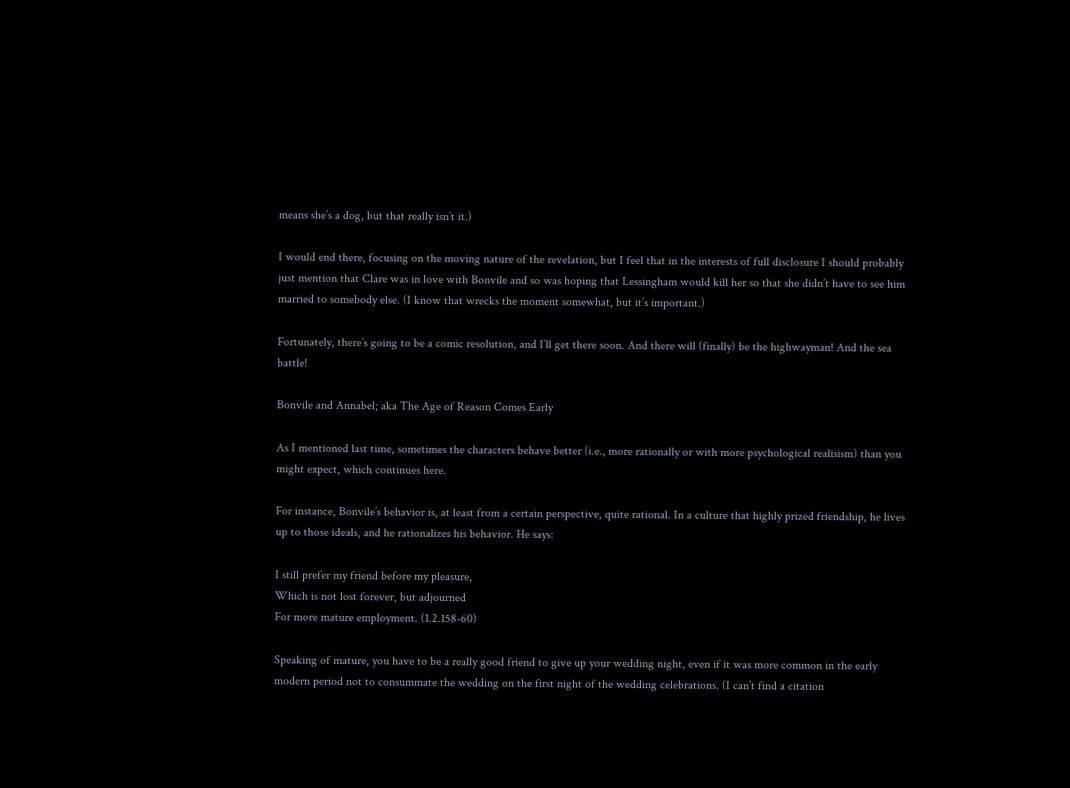means she’s a dog, but that really isn’t it.)

I would end there, focusing on the moving nature of the revelation, but I feel that in the interests of full disclosure I should probably just mention that Clare was in love with Bonvile and so was hoping that Lessingham would kill her so that she didn’t have to see him married to somebody else. (I know that wrecks the moment somewhat, but it’s important.)

Fortunately, there’s going to be a comic resolution, and I’ll get there soon. And there will (finally) be the highwayman! And the sea battle!

Bonvile and Annabel; aka The Age of Reason Comes Early

As I mentioned last time, sometimes the characters behave better (i.e., more rationally or with more psychological realisism) than you might expect, which continues here.

For instance, Bonvile’s behavior is, at least from a certain perspective, quite rational. In a culture that highly prized friendship, he lives up to those ideals, and he rationalizes his behavior. He says:

I still prefer my friend before my pleasure,
Which is not lost forever, but adjourned
For more mature employment. (1.2.158-60)

Speaking of mature, you have to be a really good friend to give up your wedding night, even if it was more common in the early modern period not to consummate the wedding on the first night of the wedding celebrations. (I can’t find a citation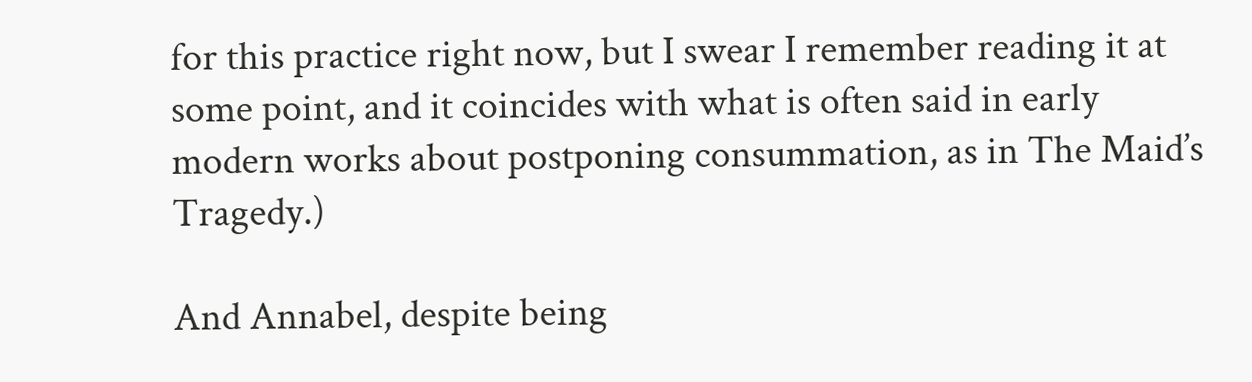for this practice right now, but I swear I remember reading it at some point, and it coincides with what is often said in early modern works about postponing consummation, as in The Maid’s Tragedy.)

And Annabel, despite being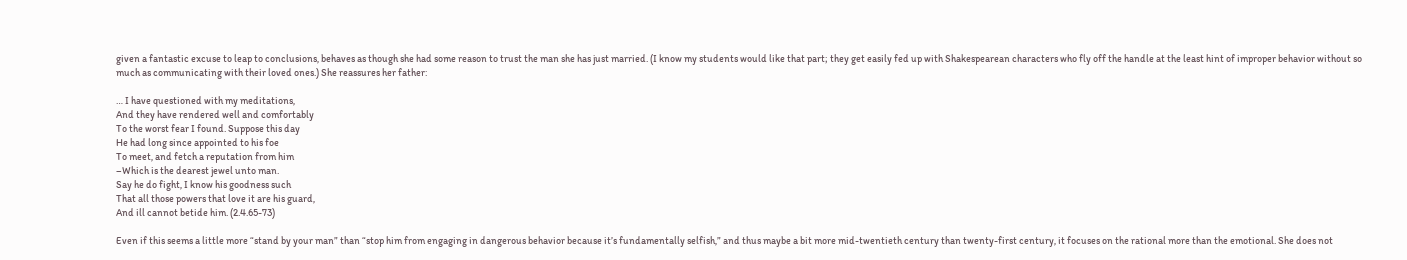given a fantastic excuse to leap to conclusions, behaves as though she had some reason to trust the man she has just married. (I know my students would like that part; they get easily fed up with Shakespearean characters who fly off the handle at the least hint of improper behavior without so much as communicating with their loved ones.) She reassures her father:

… I have questioned with my meditations,
And they have rendered well and comfortably
To the worst fear I found. Suppose this day
He had long since appointed to his foe
To meet, and fetch a reputation from him
–Which is the dearest jewel unto man.
Say he do fight, I know his goodness such
That all those powers that love it are his guard,
And ill cannot betide him. (2.4.65-73)

Even if this seems a little more “stand by your man” than “stop him from engaging in dangerous behavior because it’s fundamentally selfish,” and thus maybe a bit more mid-twentieth century than twenty-first century, it focuses on the rational more than the emotional. She does not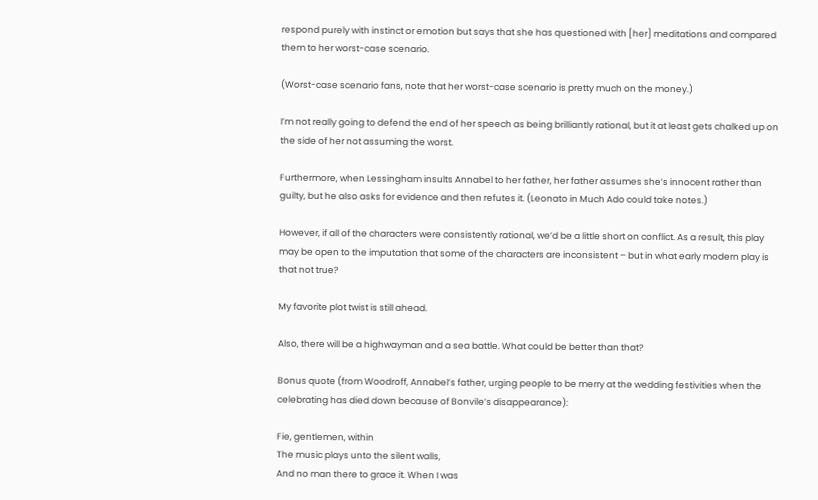respond purely with instinct or emotion but says that she has questioned with [her] meditations and compared them to her worst-case scenario.

(Worst-case scenario fans, note that her worst-case scenario is pretty much on the money.)

I’m not really going to defend the end of her speech as being brilliantly rational, but it at least gets chalked up on the side of her not assuming the worst.

Furthermore, when Lessingham insults Annabel to her father, her father assumes she’s innocent rather than guilty, but he also asks for evidence and then refutes it. (Leonato in Much Ado could take notes.)

However, if all of the characters were consistently rational, we’d be a little short on conflict. As a result, this play may be open to the imputation that some of the characters are inconsistent – but in what early modern play is that not true?

My favorite plot twist is still ahead.

Also, there will be a highwayman and a sea battle. What could be better than that?

Bonus quote (from Woodroff, Annabel’s father, urging people to be merry at the wedding festivities when the celebrating has died down because of Bonvile’s disappearance):

Fie, gentlemen, within
The music plays unto the silent walls,
And no man there to grace it. When I was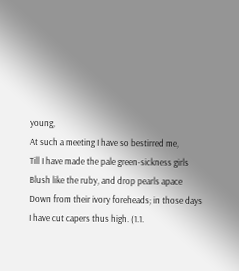young,
At such a meeting I have so bestirred me,
Till I have made the pale green-sickness girls
Blush like the ruby, and drop pearls apace
Down from their ivory foreheads; in those days
I have cut capers thus high. (1.1.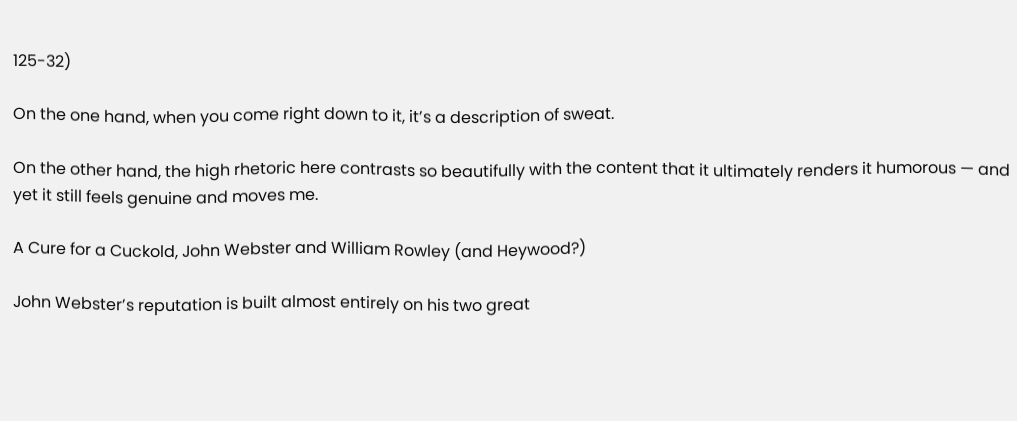125-32)

On the one hand, when you come right down to it, it’s a description of sweat.

On the other hand, the high rhetoric here contrasts so beautifully with the content that it ultimately renders it humorous — and yet it still feels genuine and moves me.

A Cure for a Cuckold, John Webster and William Rowley (and Heywood?)

John Webster’s reputation is built almost entirely on his two great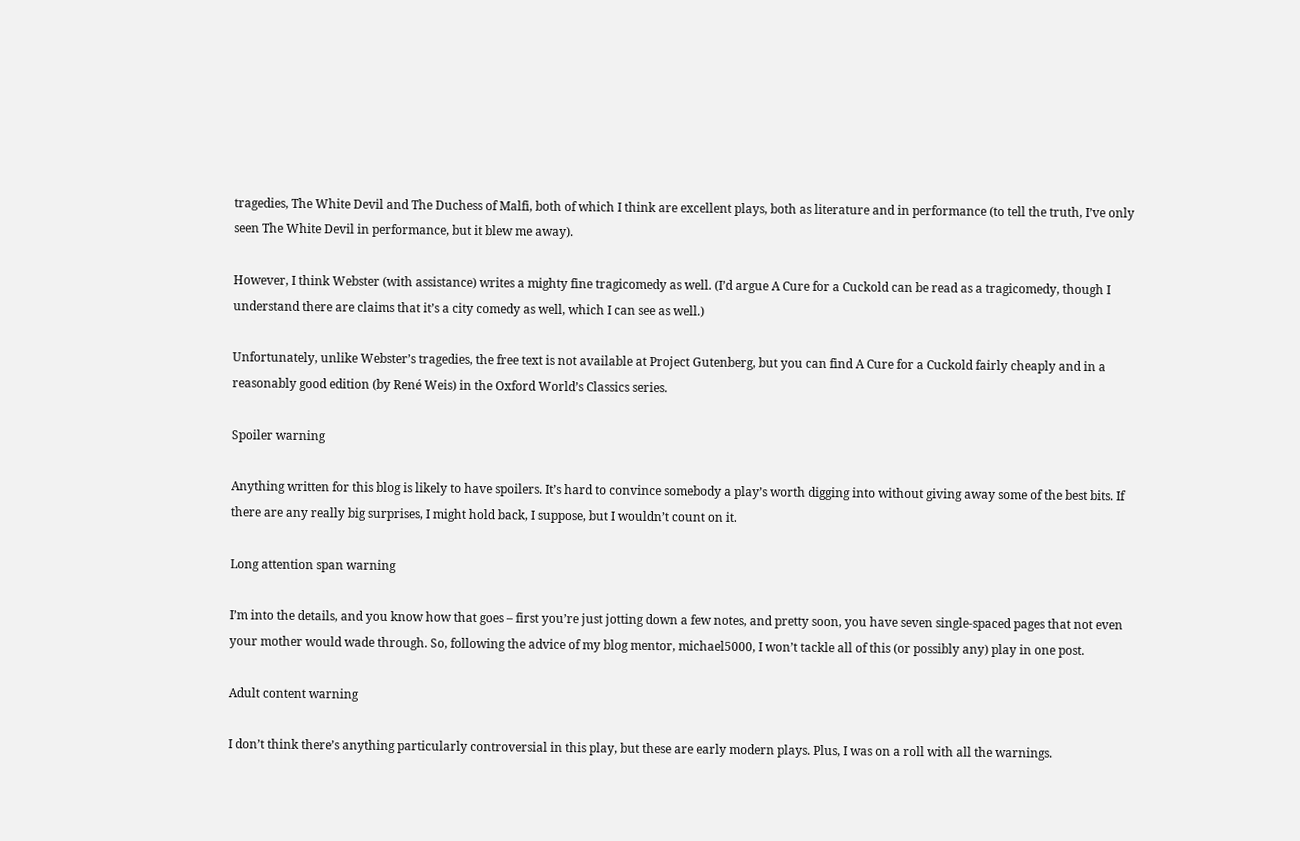tragedies, The White Devil and The Duchess of Malfi, both of which I think are excellent plays, both as literature and in performance (to tell the truth, I’ve only seen The White Devil in performance, but it blew me away).

However, I think Webster (with assistance) writes a mighty fine tragicomedy as well. (I’d argue A Cure for a Cuckold can be read as a tragicomedy, though I understand there are claims that it’s a city comedy as well, which I can see as well.)

Unfortunately, unlike Webster’s tragedies, the free text is not available at Project Gutenberg, but you can find A Cure for a Cuckold fairly cheaply and in a reasonably good edition (by René Weis) in the Oxford World’s Classics series.

Spoiler warning

Anything written for this blog is likely to have spoilers. It’s hard to convince somebody a play’s worth digging into without giving away some of the best bits. If there are any really big surprises, I might hold back, I suppose, but I wouldn’t count on it.

Long attention span warning

I’m into the details, and you know how that goes – first you’re just jotting down a few notes, and pretty soon, you have seven single-spaced pages that not even your mother would wade through. So, following the advice of my blog mentor, michael5000, I won’t tackle all of this (or possibly any) play in one post.

Adult content warning

I don’t think there’s anything particularly controversial in this play, but these are early modern plays. Plus, I was on a roll with all the warnings.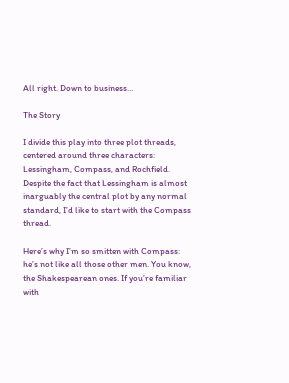All right. Down to business…

The Story

I divide this play into three plot threads, centered around three characters: Lessingham, Compass, and Rochfield. Despite the fact that Lessingham is almost inarguably the central plot by any normal standard, I’d like to start with the Compass thread.

Here’s why I’m so smitten with Compass: he’s not like all those other men. You know, the Shakespearean ones. If you’re familiar with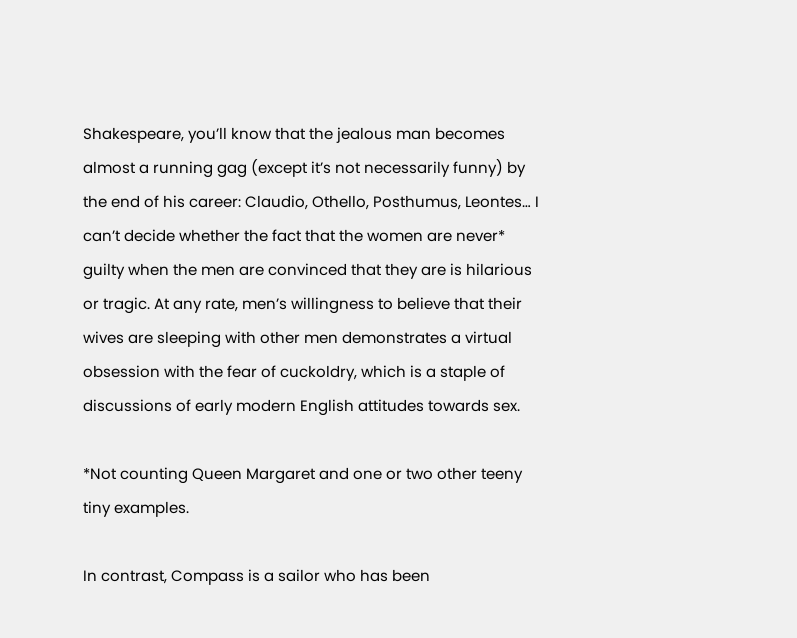Shakespeare, you’ll know that the jealous man becomes almost a running gag (except it’s not necessarily funny) by the end of his career: Claudio, Othello, Posthumus, Leontes… I can’t decide whether the fact that the women are never* guilty when the men are convinced that they are is hilarious or tragic. At any rate, men’s willingness to believe that their wives are sleeping with other men demonstrates a virtual obsession with the fear of cuckoldry, which is a staple of discussions of early modern English attitudes towards sex.

*Not counting Queen Margaret and one or two other teeny tiny examples.

In contrast, Compass is a sailor who has been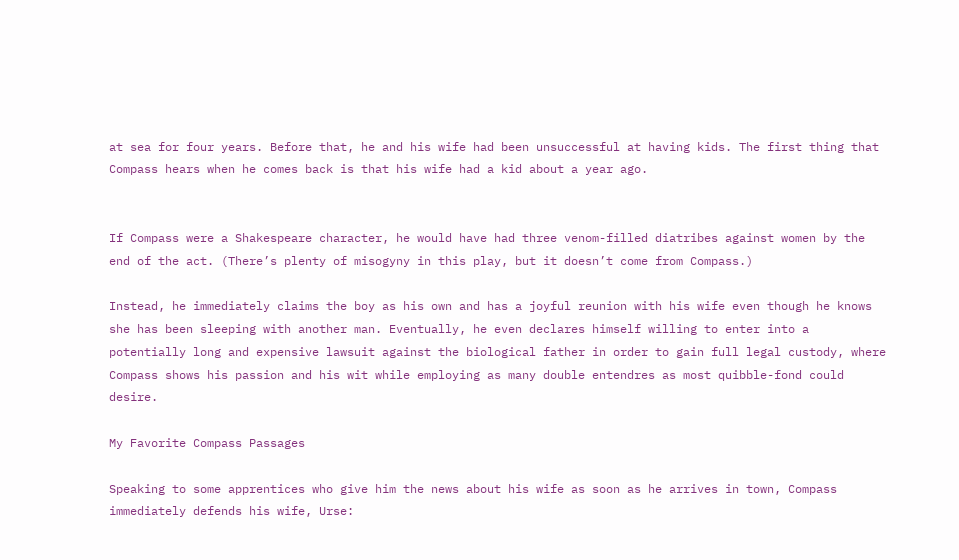at sea for four years. Before that, he and his wife had been unsuccessful at having kids. The first thing that Compass hears when he comes back is that his wife had a kid about a year ago.


If Compass were a Shakespeare character, he would have had three venom-filled diatribes against women by the end of the act. (There’s plenty of misogyny in this play, but it doesn’t come from Compass.)

Instead, he immediately claims the boy as his own and has a joyful reunion with his wife even though he knows she has been sleeping with another man. Eventually, he even declares himself willing to enter into a potentially long and expensive lawsuit against the biological father in order to gain full legal custody, where Compass shows his passion and his wit while employing as many double entendres as most quibble-fond could desire.

My Favorite Compass Passages

Speaking to some apprentices who give him the news about his wife as soon as he arrives in town, Compass immediately defends his wife, Urse: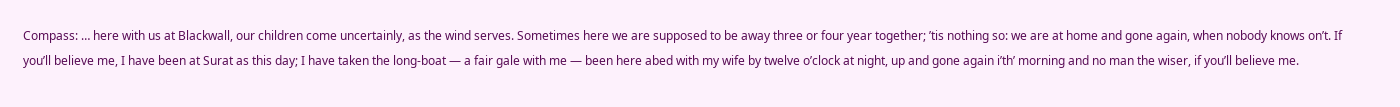Compass: … here with us at Blackwall, our children come uncertainly, as the wind serves. Sometimes here we are supposed to be away three or four year together; ’tis nothing so: we are at home and gone again, when nobody knows on’t. If you’ll believe me, I have been at Surat as this day; I have taken the long-boat — a fair gale with me — been here abed with my wife by twelve o’clock at night, up and gone again i’th’ morning and no man the wiser, if you’ll believe me.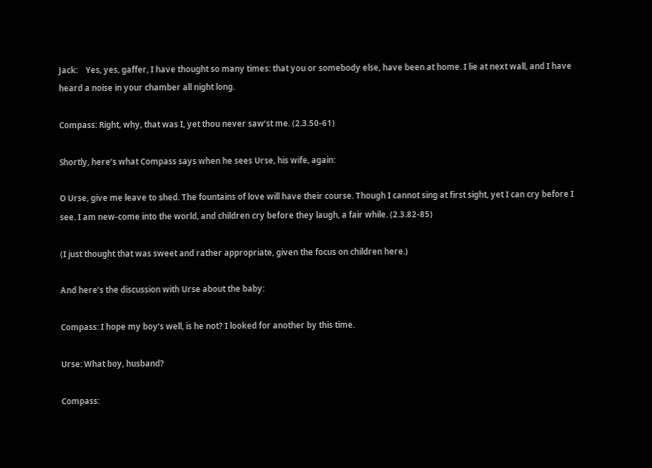Jack:    Yes, yes, gaffer, I have thought so many times: that you or somebody else, have been at home. I lie at next wall, and I have heard a noise in your chamber all night long.

Compass: Right, why, that was I, yet thou never saw’st me. (2.3.50-61)

Shortly, here’s what Compass says when he sees Urse, his wife, again:

O Urse, give me leave to shed. The fountains of love will have their course. Though I cannot sing at first sight, yet I can cry before I see. I am new-come into the world, and children cry before they laugh, a fair while. (2.3.82-85)

(I just thought that was sweet and rather appropriate, given the focus on children here.)

And here’s the discussion with Urse about the baby:

Compass: I hope my boy’s well, is he not? I looked for another by this time.

Urse: What boy, husband?

Compass: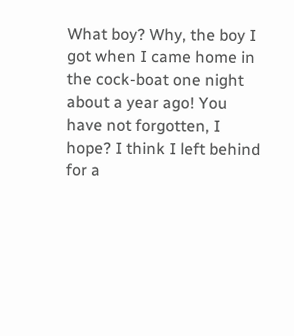What boy? Why, the boy I got when I came home in the cock-boat one night about a year ago! You have not forgotten, I hope? I think I left behind for a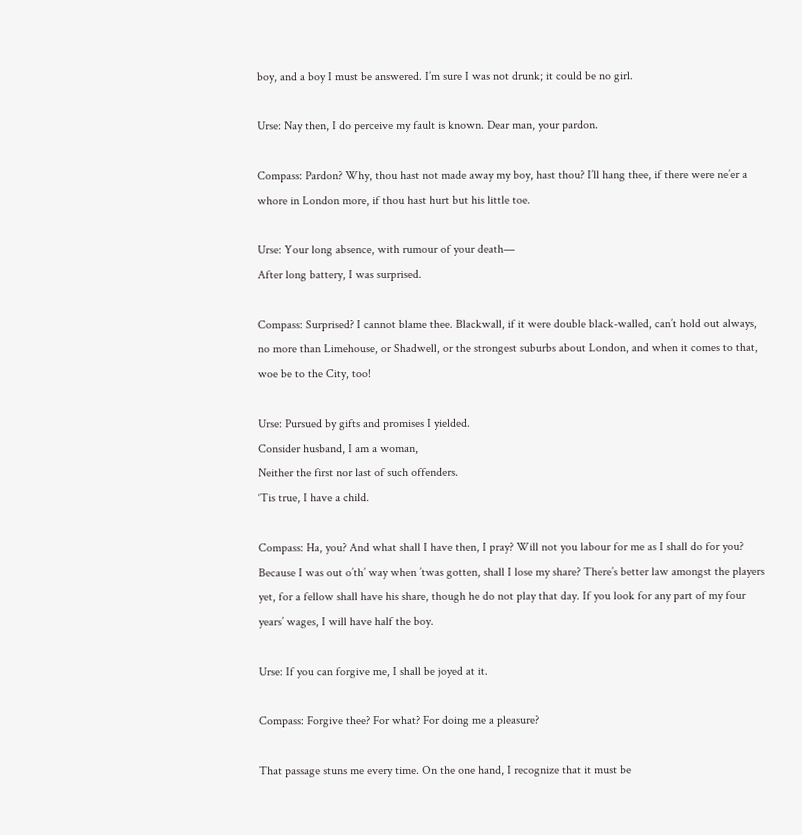boy, and a boy I must be answered. I’m sure I was not drunk; it could be no girl.

Urse: Nay then, I do perceive my fault is known. Dear man, your pardon.

Compass: Pardon? Why, thou hast not made away my boy, hast thou? I’ll hang thee, if there were ne’er a whore in London more, if thou hast hurt but his little toe.

Urse: Your long absence, with rumour of your death—
After long battery, I was surprised.

Compass: Surprised? I cannot blame thee. Blackwall, if it were double black-walled, can’t hold out always, no more than Limehouse, or Shadwell, or the strongest suburbs about London, and when it comes to that, woe be to the City, too!

Urse: Pursued by gifts and promises I yielded.
Consider husband, I am a woman,
Neither the first nor last of such offenders.
‘Tis true, I have a child.

Compass: Ha, you? And what shall I have then, I pray? Will not you labour for me as I shall do for you? Because I was out o’th’ way when ’twas gotten, shall I lose my share? There’s better law amongst the players yet, for a fellow shall have his share, though he do not play that day. If you look for any part of my four years’ wages, I will have half the boy.

Urse: If you can forgive me, I shall be joyed at it.

Compass: Forgive thee? For what? For doing me a pleasure?

That passage stuns me every time. On the one hand, I recognize that it must be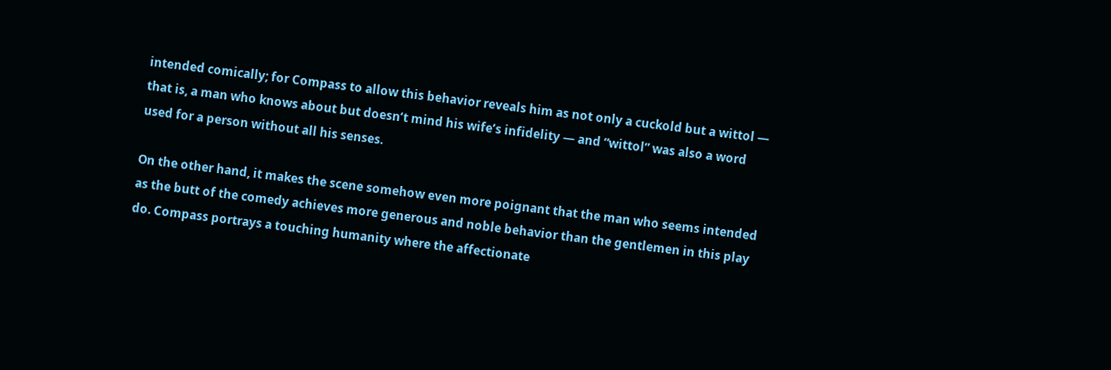intended comically; for Compass to allow this behavior reveals him as not only a cuckold but a wittol — that is, a man who knows about but doesn’t mind his wife’s infidelity — and “wittol” was also a word used for a person without all his senses.

On the other hand, it makes the scene somehow even more poignant that the man who seems intended as the butt of the comedy achieves more generous and noble behavior than the gentlemen in this play do. Compass portrays a touching humanity where the affectionate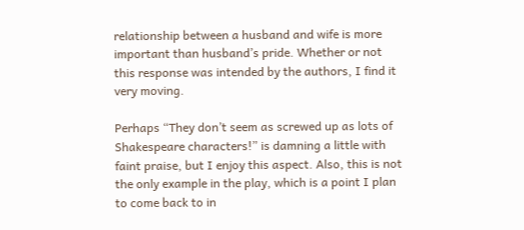relationship between a husband and wife is more important than husband’s pride. Whether or not this response was intended by the authors, I find it very moving.

Perhaps “They don’t seem as screwed up as lots of Shakespeare characters!” is damning a little with faint praise, but I enjoy this aspect. Also, this is not the only example in the play, which is a point I plan to come back to in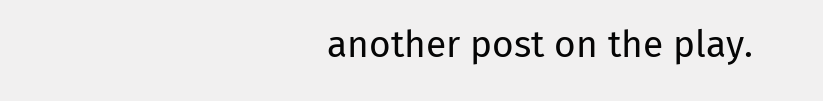another post on the play.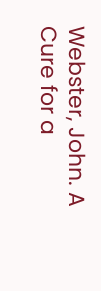Webster, John. A Cure for a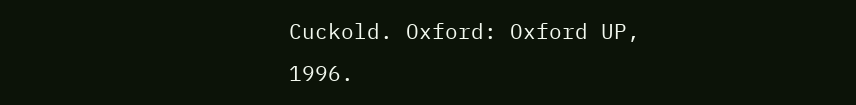Cuckold. Oxford: Oxford UP, 1996.